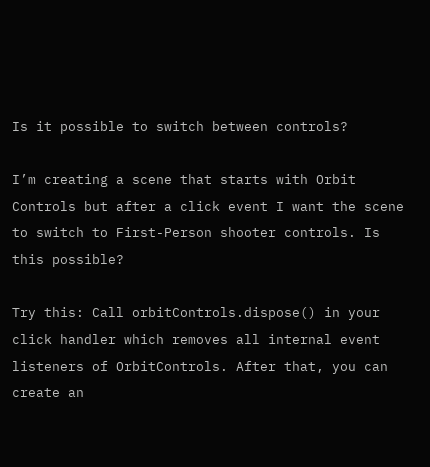Is it possible to switch between controls?

I’m creating a scene that starts with Orbit Controls but after a click event I want the scene to switch to First-Person shooter controls. Is this possible?

Try this: Call orbitControls.dispose() in your click handler which removes all internal event listeners of OrbitControls. After that, you can create an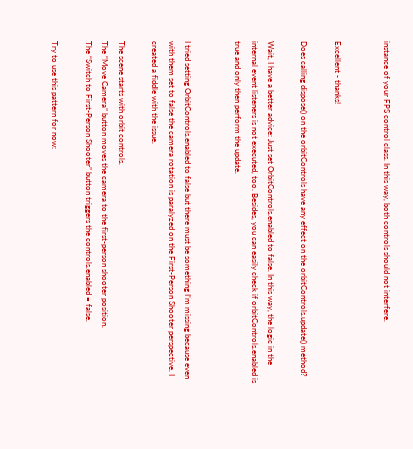instance of your FPS control class. In this way, both controls should not interfere.


Excellent - thanks!

Does calling dispose() on the orbitControls have any effect on the orbitControls.update() method?

Wait, I have a better advice: Just set OrbitControls.enabled to false. In this way, the logic in the internal event listeners is not executed, too. Besides, you can easily check if orbitControls.enabled is true and only then perform the update.


I tried setting OrbitControls.enabled to false but there must be something I’m missing because even with them set to false the camera rotation is paralyzed on the First-Person Shooter perspective. I created a fiddle with the issue.

The scene starts with orbit controls.
The “Move Camera” button moves the camera to the first-person shooter position.
The “Switch to First-Person Shooter” button triggers the controls.enabled = false.

Try to use this pattern for now: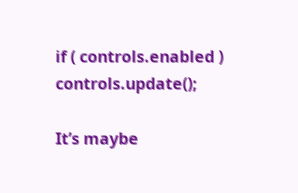if ( controls.enabled ) controls.update();

It’s maybe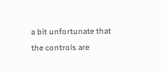a bit unfortunate that the controls are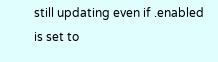still updating even if .enabled is set to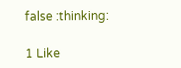false :thinking:

1 Like